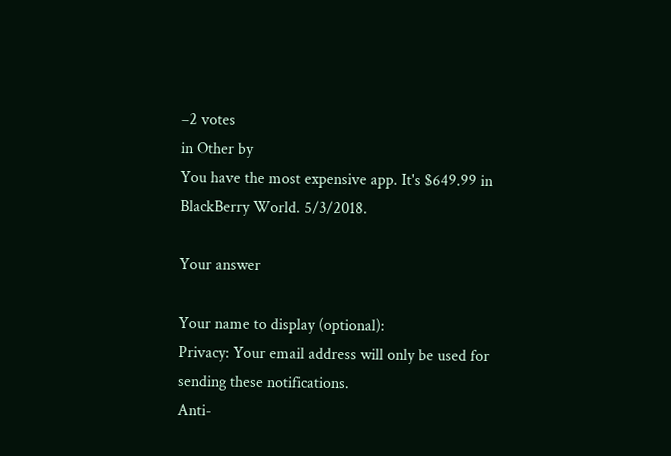–2 votes
in Other by
You have the most expensive app. It's $649.99 in BlackBerry World. 5/3/2018.

Your answer

Your name to display (optional):
Privacy: Your email address will only be used for sending these notifications.
Anti-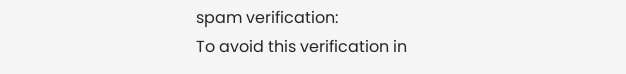spam verification:
To avoid this verification in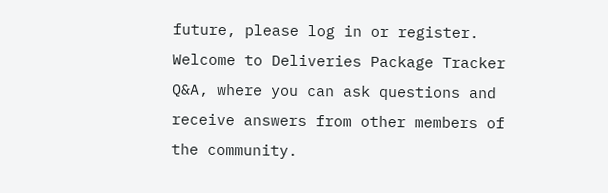future, please log in or register.
Welcome to Deliveries Package Tracker Q&A, where you can ask questions and receive answers from other members of the community.